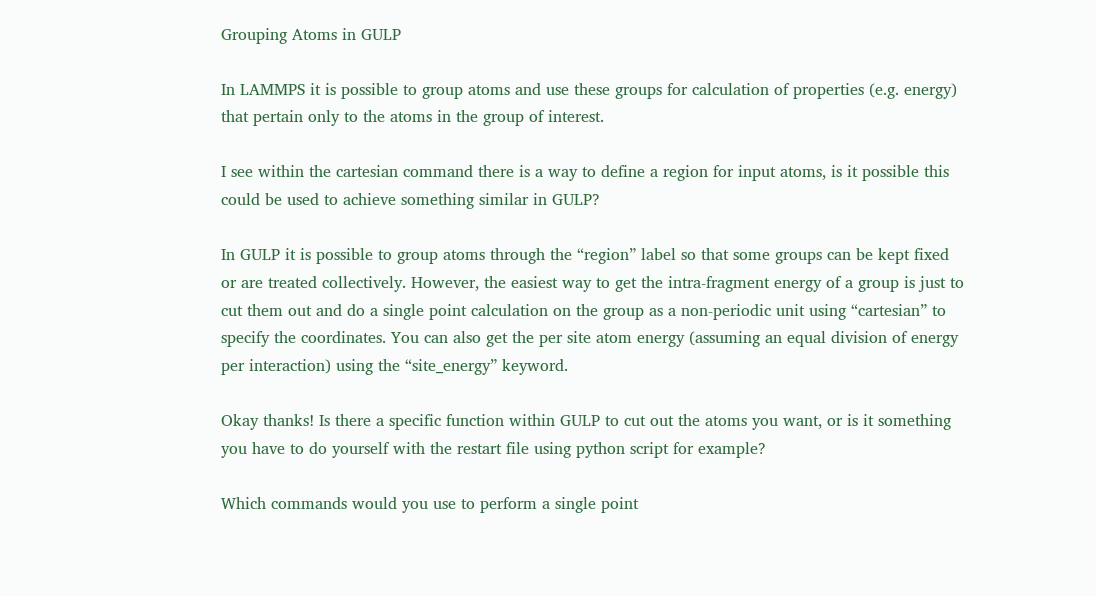Grouping Atoms in GULP

In LAMMPS it is possible to group atoms and use these groups for calculation of properties (e.g. energy) that pertain only to the atoms in the group of interest.

I see within the cartesian command there is a way to define a region for input atoms, is it possible this could be used to achieve something similar in GULP?

In GULP it is possible to group atoms through the “region” label so that some groups can be kept fixed or are treated collectively. However, the easiest way to get the intra-fragment energy of a group is just to cut them out and do a single point calculation on the group as a non-periodic unit using “cartesian” to specify the coordinates. You can also get the per site atom energy (assuming an equal division of energy per interaction) using the “site_energy” keyword.

Okay thanks! Is there a specific function within GULP to cut out the atoms you want, or is it something you have to do yourself with the restart file using python script for example?

Which commands would you use to perform a single point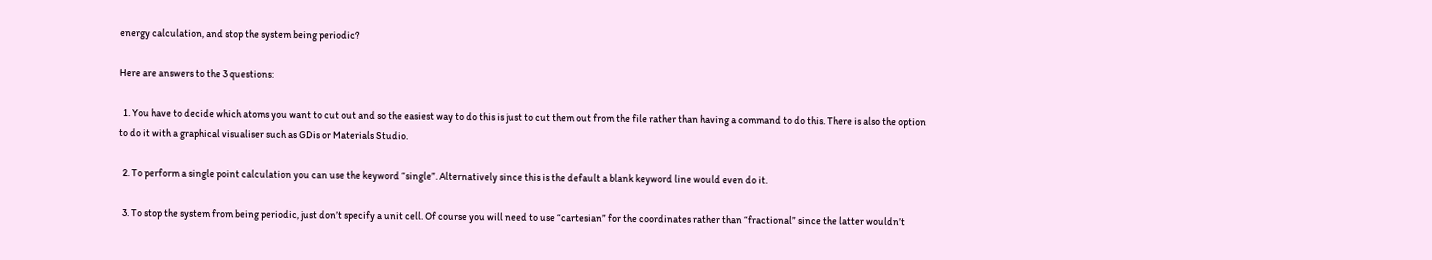energy calculation, and stop the system being periodic?

Here are answers to the 3 questions:

  1. You have to decide which atoms you want to cut out and so the easiest way to do this is just to cut them out from the file rather than having a command to do this. There is also the option to do it with a graphical visualiser such as GDis or Materials Studio.

  2. To perform a single point calculation you can use the keyword “single”. Alternatively since this is the default a blank keyword line would even do it.

  3. To stop the system from being periodic, just don’t specify a unit cell. Of course you will need to use “cartesian” for the coordinates rather than “fractional” since the latter wouldn’t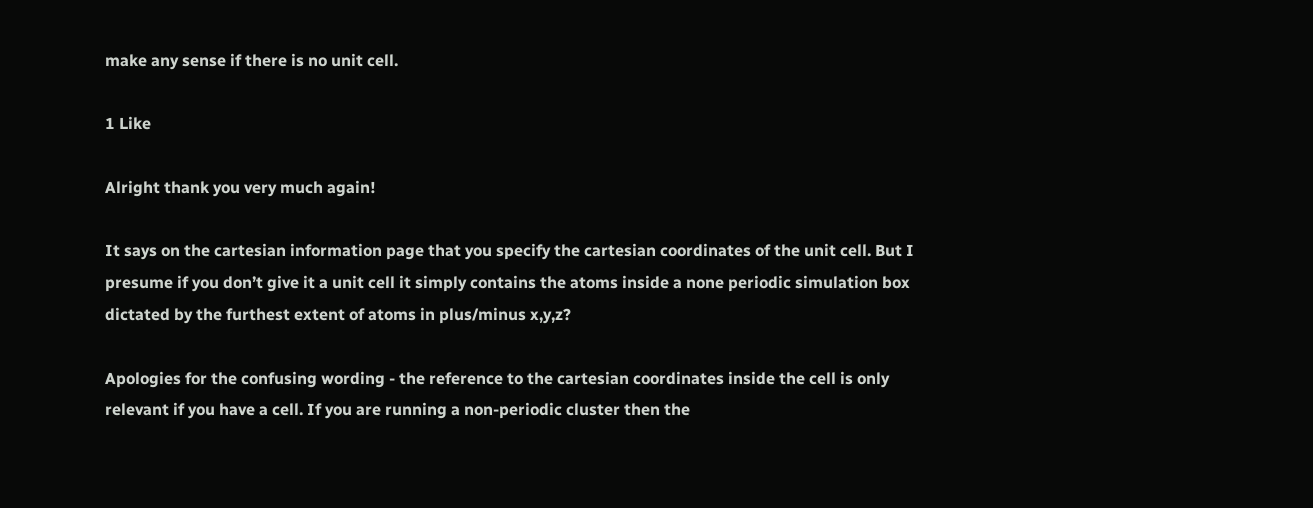make any sense if there is no unit cell.

1 Like

Alright thank you very much again!

It says on the cartesian information page that you specify the cartesian coordinates of the unit cell. But I presume if you don’t give it a unit cell it simply contains the atoms inside a none periodic simulation box dictated by the furthest extent of atoms in plus/minus x,y,z?

Apologies for the confusing wording - the reference to the cartesian coordinates inside the cell is only relevant if you have a cell. If you are running a non-periodic cluster then the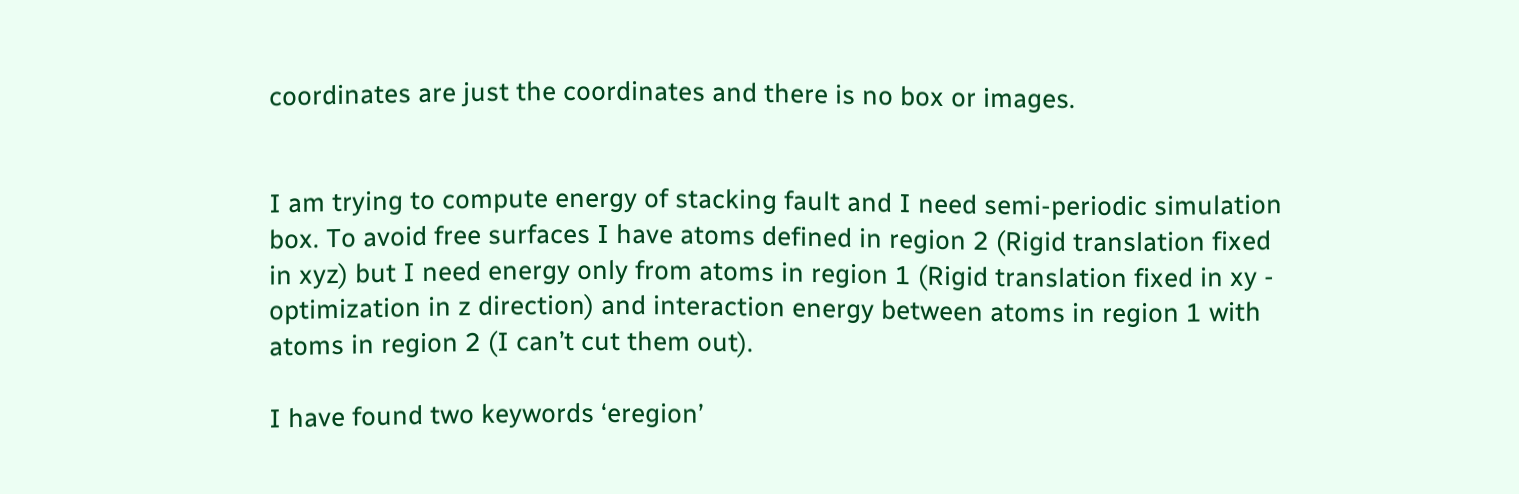coordinates are just the coordinates and there is no box or images.


I am trying to compute energy of stacking fault and I need semi-periodic simulation box. To avoid free surfaces I have atoms defined in region 2 (Rigid translation fixed in xyz) but I need energy only from atoms in region 1 (Rigid translation fixed in xy - optimization in z direction) and interaction energy between atoms in region 1 with atoms in region 2 (I can’t cut them out).

I have found two keywords ‘eregion’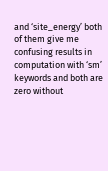and ‘site_energy’ both of them give me confusing results in computation with ‘sm’ keywords and both are zero without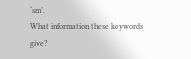‘sm’.
What information these keywords give?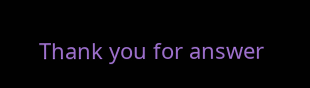Thank you for answer